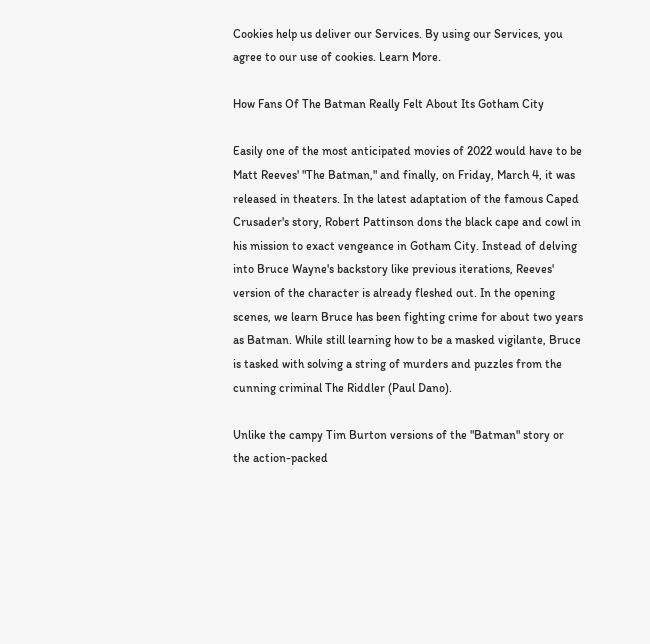Cookies help us deliver our Services. By using our Services, you agree to our use of cookies. Learn More.

How Fans Of The Batman Really Felt About Its Gotham City

Easily one of the most anticipated movies of 2022 would have to be Matt Reeves' "The Batman," and finally, on Friday, March 4, it was released in theaters. In the latest adaptation of the famous Caped Crusader's story, Robert Pattinson dons the black cape and cowl in his mission to exact vengeance in Gotham City. Instead of delving into Bruce Wayne's backstory like previous iterations, Reeves' version of the character is already fleshed out. In the opening scenes, we learn Bruce has been fighting crime for about two years as Batman. While still learning how to be a masked vigilante, Bruce is tasked with solving a string of murders and puzzles from the cunning criminal The Riddler (Paul Dano).

Unlike the campy Tim Burton versions of the "Batman" story or the action-packed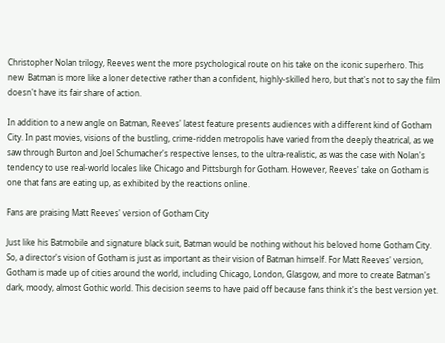Christopher Nolan trilogy, Reeves went the more psychological route on his take on the iconic superhero. This new  Batman is more like a loner detective rather than a confident, highly-skilled hero, but that's not to say the film doesn't have its fair share of action.

In addition to a new angle on Batman, Reeves' latest feature presents audiences with a different kind of Gotham City. In past movies, visions of the bustling, crime-ridden metropolis have varied from the deeply theatrical, as we saw through Burton and Joel Schumacher's respective lenses, to the ultra-realistic, as was the case with Nolan's tendency to use real-world locales like Chicago and Pittsburgh for Gotham. However, Reeves' take on Gotham is one that fans are eating up, as exhibited by the reactions online.

Fans are praising Matt Reeves' version of Gotham City

Just like his Batmobile and signature black suit, Batman would be nothing without his beloved home Gotham City. So, a director's vision of Gotham is just as important as their vision of Batman himself. For Matt Reeves' version, Gotham is made up of cities around the world, including Chicago, London, Glasgow, and more to create Batman's dark, moody, almost Gothic world. This decision seems to have paid off because fans think it's the best version yet.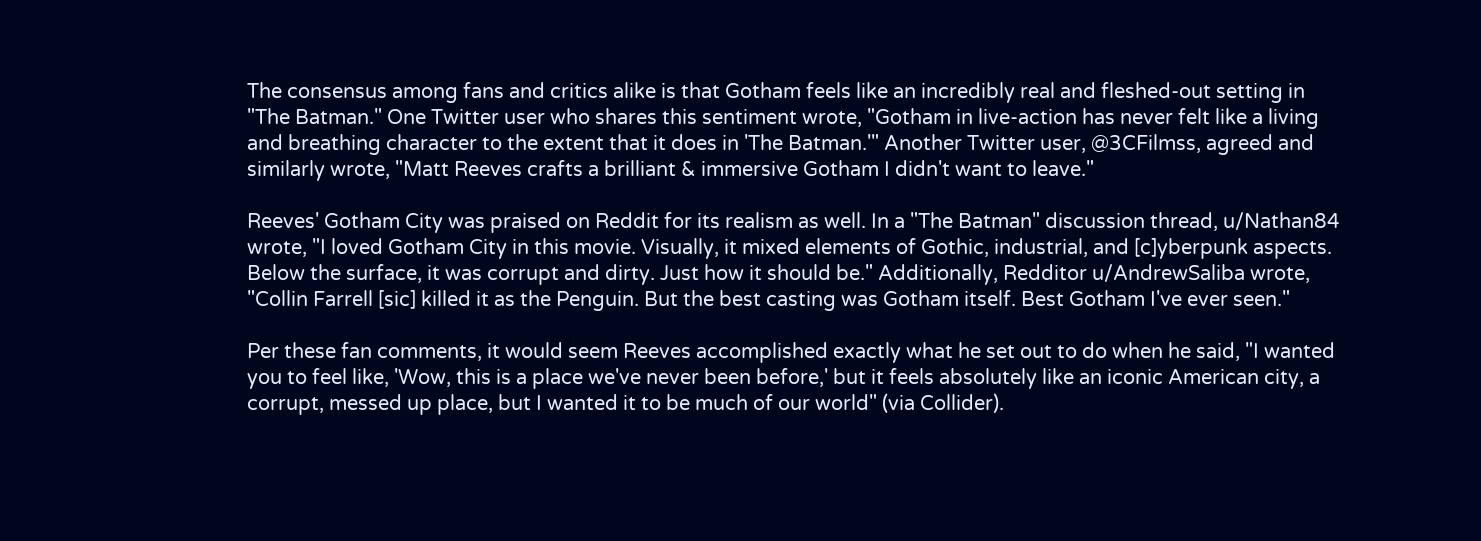The consensus among fans and critics alike is that Gotham feels like an incredibly real and fleshed-out setting in "The Batman." One Twitter user who shares this sentiment wrote, "Gotham in live-action has never felt like a living and breathing character to the extent that it does in 'The Batman.'" Another Twitter user, @3CFilmss, agreed and similarly wrote, "Matt Reeves crafts a brilliant & immersive Gotham I didn't want to leave."

Reeves' Gotham City was praised on Reddit for its realism as well. In a "The Batman" discussion thread, u/Nathan84 wrote, "I loved Gotham City in this movie. Visually, it mixed elements of Gothic, industrial, and [c]yberpunk aspects. Below the surface, it was corrupt and dirty. Just how it should be." Additionally, Redditor u/AndrewSaliba wrote, "Collin Farrell [sic] killed it as the Penguin. But the best casting was Gotham itself. Best Gotham I've ever seen."

Per these fan comments, it would seem Reeves accomplished exactly what he set out to do when he said, "I wanted you to feel like, 'Wow, this is a place we've never been before,' but it feels absolutely like an iconic American city, a corrupt, messed up place, but I wanted it to be much of our world" (via Collider).